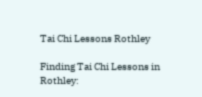Tai Chi Lessons Rothley

Finding Tai Chi Lessons in Rothley: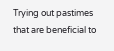Trying out pastimes that are beneficial to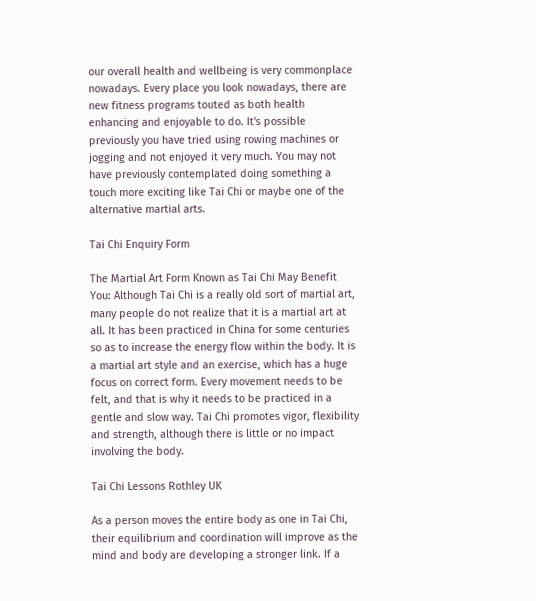our overall health and wellbeing is very commonplace nowadays. Every place you look nowadays, there are new fitness programs touted as both health enhancing and enjoyable to do. It's possible previously you have tried using rowing machines or jogging and not enjoyed it very much. You may not have previously contemplated doing something a touch more exciting like Tai Chi or maybe one of the alternative martial arts.

Tai Chi Enquiry Form

The Martial Art Form Known as Tai Chi May Benefit You: Although Tai Chi is a really old sort of martial art, many people do not realize that it is a martial art at all. It has been practiced in China for some centuries so as to increase the energy flow within the body. It is a martial art style and an exercise, which has a huge focus on correct form. Every movement needs to be felt, and that is why it needs to be practiced in a gentle and slow way. Tai Chi promotes vigor, flexibility and strength, although there is little or no impact involving the body.

Tai Chi Lessons Rothley UK

As a person moves the entire body as one in Tai Chi, their equilibrium and coordination will improve as the mind and body are developing a stronger link. If a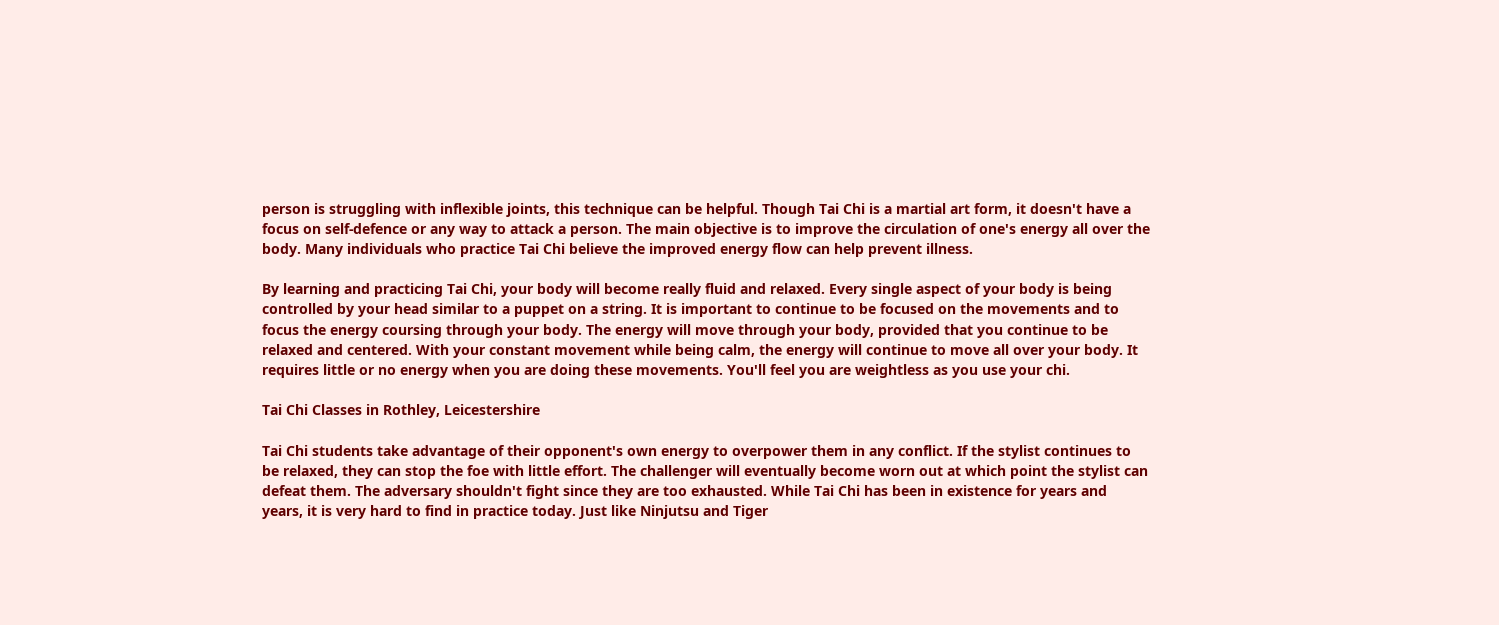person is struggling with inflexible joints, this technique can be helpful. Though Tai Chi is a martial art form, it doesn't have a focus on self-defence or any way to attack a person. The main objective is to improve the circulation of one's energy all over the body. Many individuals who practice Tai Chi believe the improved energy flow can help prevent illness.

By learning and practicing Tai Chi, your body will become really fluid and relaxed. Every single aspect of your body is being controlled by your head similar to a puppet on a string. It is important to continue to be focused on the movements and to focus the energy coursing through your body. The energy will move through your body, provided that you continue to be relaxed and centered. With your constant movement while being calm, the energy will continue to move all over your body. It requires little or no energy when you are doing these movements. You'll feel you are weightless as you use your chi.

Tai Chi Classes in Rothley, Leicestershire

Tai Chi students take advantage of their opponent's own energy to overpower them in any conflict. If the stylist continues to be relaxed, they can stop the foe with little effort. The challenger will eventually become worn out at which point the stylist can defeat them. The adversary shouldn't fight since they are too exhausted. While Tai Chi has been in existence for years and years, it is very hard to find in practice today. Just like Ninjutsu and Tiger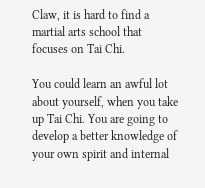Claw, it is hard to find a martial arts school that focuses on Tai Chi.

You could learn an awful lot about yourself, when you take up Tai Chi. You are going to develop a better knowledge of your own spirit and internal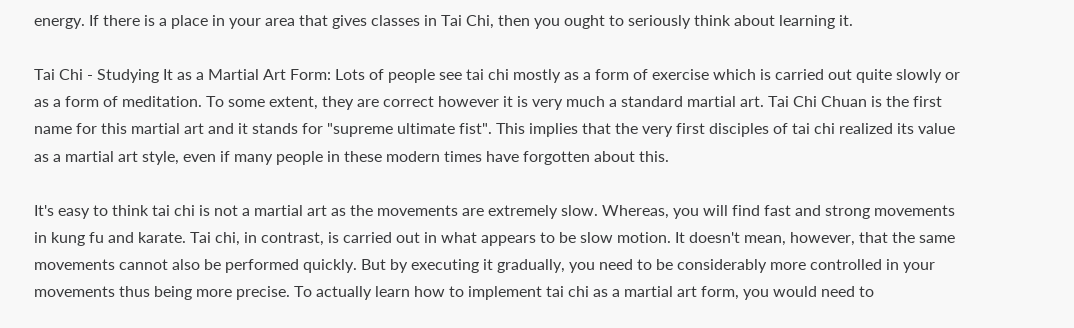energy. If there is a place in your area that gives classes in Tai Chi, then you ought to seriously think about learning it.

Tai Chi - Studying It as a Martial Art Form: Lots of people see tai chi mostly as a form of exercise which is carried out quite slowly or as a form of meditation. To some extent, they are correct however it is very much a standard martial art. Tai Chi Chuan is the first name for this martial art and it stands for "supreme ultimate fist". This implies that the very first disciples of tai chi realized its value as a martial art style, even if many people in these modern times have forgotten about this.

It's easy to think tai chi is not a martial art as the movements are extremely slow. Whereas, you will find fast and strong movements in kung fu and karate. Tai chi, in contrast, is carried out in what appears to be slow motion. It doesn't mean, however, that the same movements cannot also be performed quickly. But by executing it gradually, you need to be considerably more controlled in your movements thus being more precise. To actually learn how to implement tai chi as a martial art form, you would need to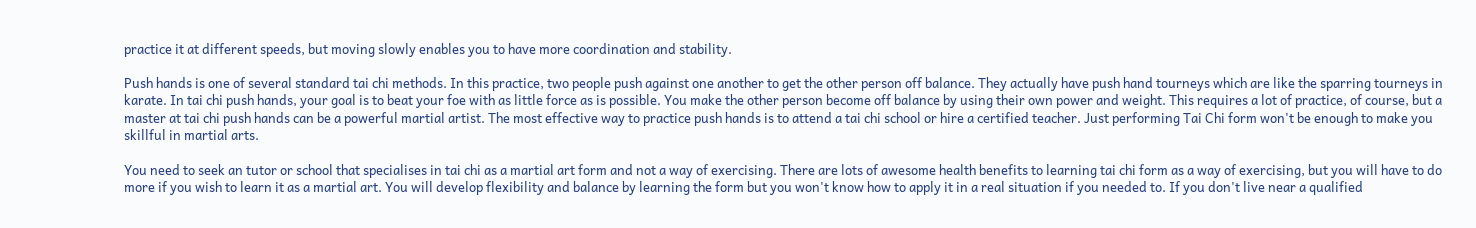practice it at different speeds, but moving slowly enables you to have more coordination and stability.

Push hands is one of several standard tai chi methods. In this practice, two people push against one another to get the other person off balance. They actually have push hand tourneys which are like the sparring tourneys in karate. In tai chi push hands, your goal is to beat your foe with as little force as is possible. You make the other person become off balance by using their own power and weight. This requires a lot of practice, of course, but a master at tai chi push hands can be a powerful martial artist. The most effective way to practice push hands is to attend a tai chi school or hire a certified teacher. Just performing Tai Chi form won't be enough to make you skillful in martial arts.

You need to seek an tutor or school that specialises in tai chi as a martial art form and not a way of exercising. There are lots of awesome health benefits to learning tai chi form as a way of exercising, but you will have to do more if you wish to learn it as a martial art. You will develop flexibility and balance by learning the form but you won't know how to apply it in a real situation if you needed to. If you don't live near a qualified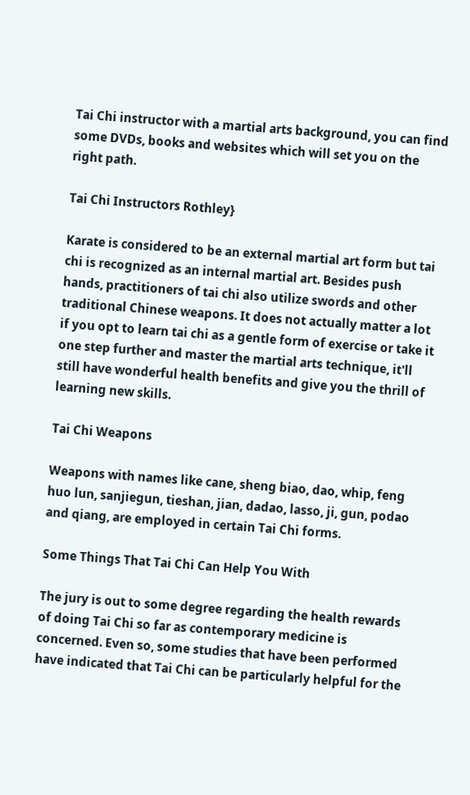Tai Chi instructor with a martial arts background, you can find some DVDs, books and websites which will set you on the right path.

Tai Chi Instructors Rothley}

Karate is considered to be an external martial art form but tai chi is recognized as an internal martial art. Besides push hands, practitioners of tai chi also utilize swords and other traditional Chinese weapons. It does not actually matter a lot if you opt to learn tai chi as a gentle form of exercise or take it one step further and master the martial arts technique, it'll still have wonderful health benefits and give you the thrill of learning new skills.

Tai Chi Weapons

Weapons with names like cane, sheng biao, dao, whip, feng huo lun, sanjiegun, tieshan, jian, dadao, lasso, ji, gun, podao and qiang, are employed in certain Tai Chi forms.

Some Things That Tai Chi Can Help You With

The jury is out to some degree regarding the health rewards of doing Tai Chi so far as contemporary medicine is concerned. Even so, some studies that have been performed have indicated that Tai Chi can be particularly helpful for the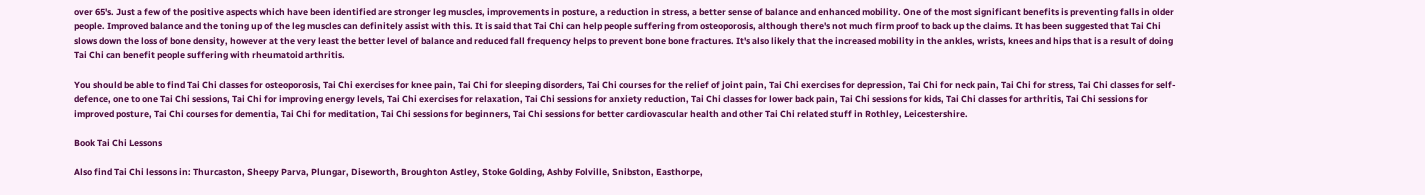over 65's. Just a few of the positive aspects which have been identified are stronger leg muscles, improvements in posture, a reduction in stress, a better sense of balance and enhanced mobility. One of the most significant benefits is preventing falls in older people. Improved balance and the toning up of the leg muscles can definitely assist with this. It is said that Tai Chi can help people suffering from osteoporosis, although there's not much firm proof to back up the claims. It has been suggested that Tai Chi slows down the loss of bone density, however at the very least the better level of balance and reduced fall frequency helps to prevent bone bone fractures. It's also likely that the increased mobility in the ankles, wrists, knees and hips that is a result of doing Tai Chi can benefit people suffering with rheumatoid arthritis.

You should be able to find Tai Chi classes for osteoporosis, Tai Chi exercises for knee pain, Tai Chi for sleeping disorders, Tai Chi courses for the relief of joint pain, Tai Chi exercises for depression, Tai Chi for neck pain, Tai Chi for stress, Tai Chi classes for self-defence, one to one Tai Chi sessions, Tai Chi for improving energy levels, Tai Chi exercises for relaxation, Tai Chi sessions for anxiety reduction, Tai Chi classes for lower back pain, Tai Chi sessions for kids, Tai Chi classes for arthritis, Tai Chi sessions for improved posture, Tai Chi courses for dementia, Tai Chi for meditation, Tai Chi sessions for beginners, Tai Chi sessions for better cardiovascular health and other Tai Chi related stuff in Rothley, Leicestershire.

Book Tai Chi Lessons

Also find Tai Chi lessons in: Thurcaston, Sheepy Parva, Plungar, Diseworth, Broughton Astley, Stoke Golding, Ashby Folville, Snibston, Easthorpe,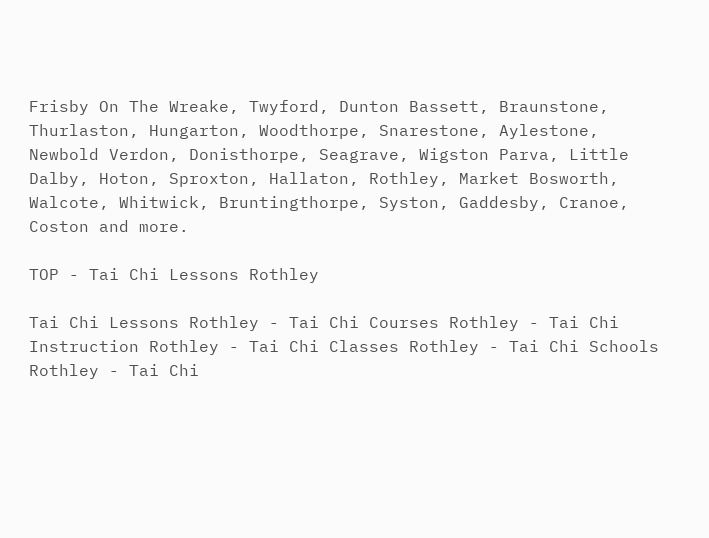Frisby On The Wreake, Twyford, Dunton Bassett, Braunstone, Thurlaston, Hungarton, Woodthorpe, Snarestone, Aylestone, Newbold Verdon, Donisthorpe, Seagrave, Wigston Parva, Little Dalby, Hoton, Sproxton, Hallaton, Rothley, Market Bosworth, Walcote, Whitwick, Bruntingthorpe, Syston, Gaddesby, Cranoe, Coston and more.

TOP - Tai Chi Lessons Rothley

Tai Chi Lessons Rothley - Tai Chi Courses Rothley - Tai Chi Instruction Rothley - Tai Chi Classes Rothley - Tai Chi Schools Rothley - Tai Chi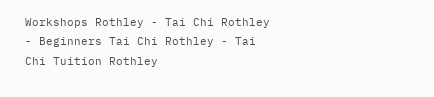Workshops Rothley - Tai Chi Rothley - Beginners Tai Chi Rothley - Tai Chi Tuition Rothley